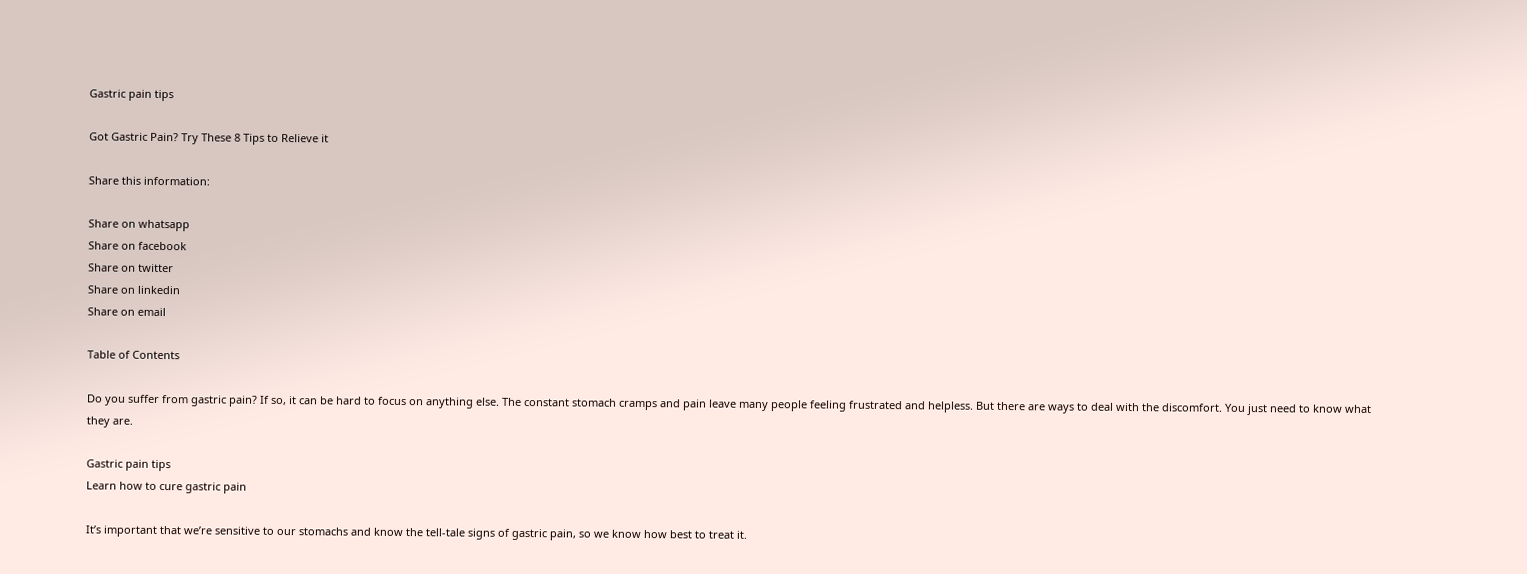Gastric pain tips

Got Gastric Pain? Try These 8 Tips to Relieve it

Share this information:

Share on whatsapp
Share on facebook
Share on twitter
Share on linkedin
Share on email

Table of Contents

Do you suffer from gastric pain? If so, it can be hard to focus on anything else. The constant stomach cramps and pain leave many people feeling frustrated and helpless. But there are ways to deal with the discomfort. You just need to know what they are.

Gastric pain tips
Learn how to cure gastric pain

It’s important that we’re sensitive to our stomachs and know the tell-tale signs of gastric pain, so we know how best to treat it.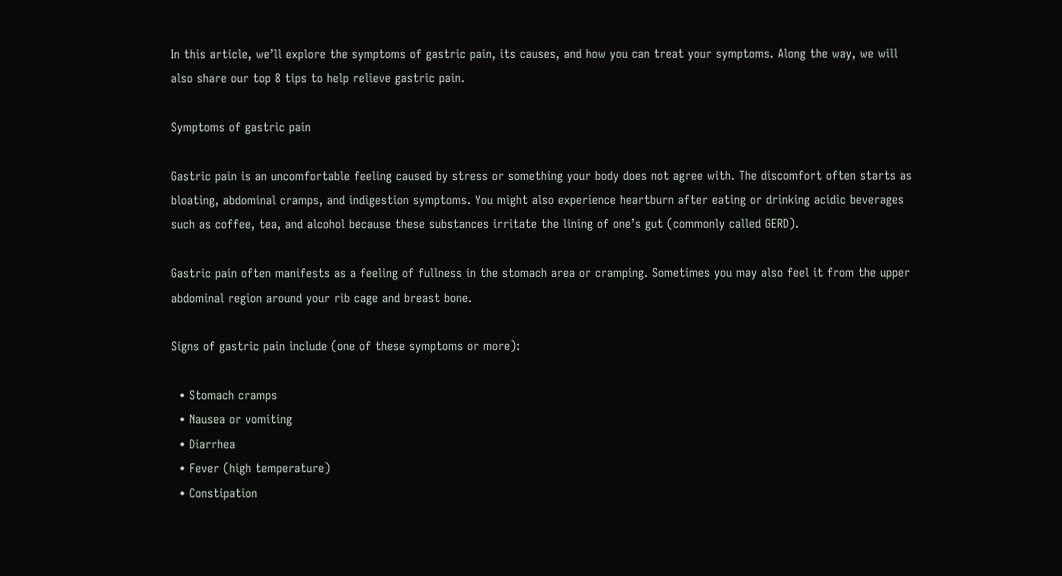In this article, we’ll explore the symptoms of gastric pain, its causes, and how you can treat your symptoms. Along the way, we will also share our top 8 tips to help relieve gastric pain.

Symptoms of gastric pain

Gastric pain is an uncomfortable feeling caused by stress or something your body does not agree with. The discomfort often starts as bloating, abdominal cramps, and indigestion symptoms. You might also experience heartburn after eating or drinking acidic beverages such as coffee, tea, and alcohol because these substances irritate the lining of one’s gut (commonly called GERD).

Gastric pain often manifests as a feeling of fullness in the stomach area or cramping. Sometimes you may also feel it from the upper abdominal region around your rib cage and breast bone.

Signs of gastric pain include (one of these symptoms or more):

  • Stomach cramps
  • Nausea or vomiting
  • Diarrhea
  • Fever (high temperature)
  • Constipation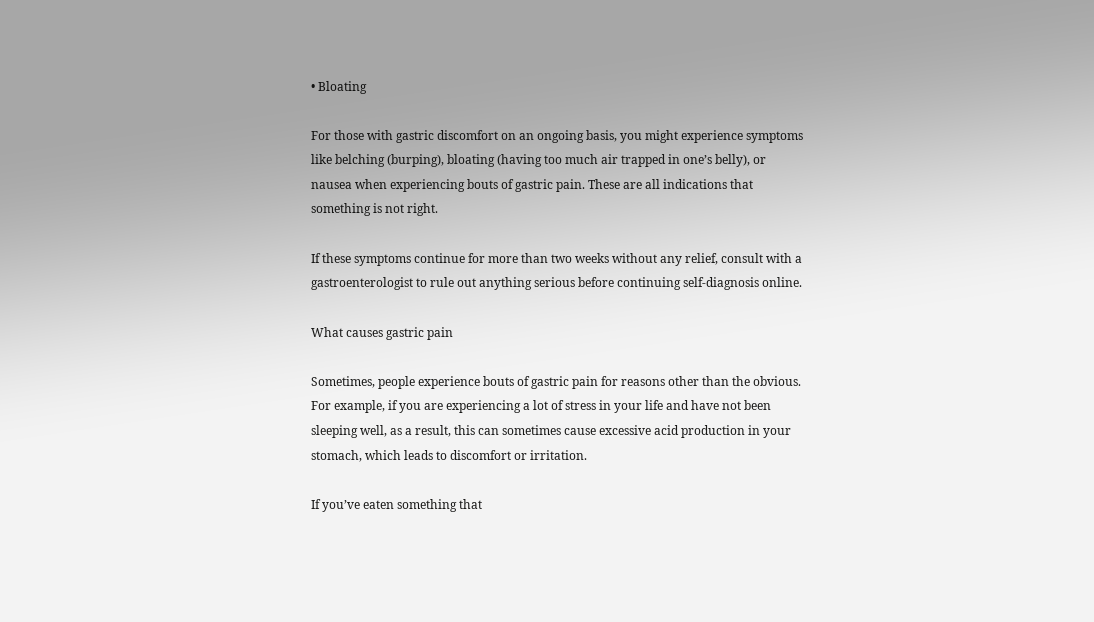• Bloating

For those with gastric discomfort on an ongoing basis, you might experience symptoms like belching (burping), bloating (having too much air trapped in one’s belly), or nausea when experiencing bouts of gastric pain. These are all indications that something is not right.

If these symptoms continue for more than two weeks without any relief, consult with a gastroenterologist to rule out anything serious before continuing self-diagnosis online.

What causes gastric pain

Sometimes, people experience bouts of gastric pain for reasons other than the obvious. For example, if you are experiencing a lot of stress in your life and have not been sleeping well, as a result, this can sometimes cause excessive acid production in your stomach, which leads to discomfort or irritation.

If you’ve eaten something that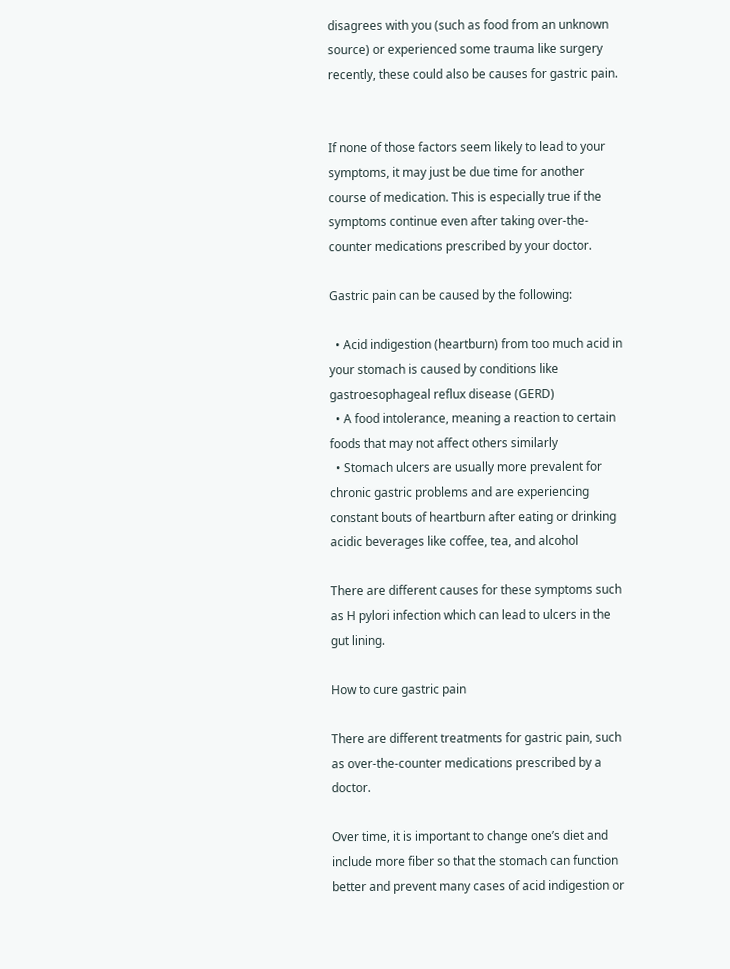disagrees with you (such as food from an unknown source) or experienced some trauma like surgery recently, these could also be causes for gastric pain.


If none of those factors seem likely to lead to your symptoms, it may just be due time for another course of medication. This is especially true if the symptoms continue even after taking over-the-counter medications prescribed by your doctor.

Gastric pain can be caused by the following:

  • Acid indigestion (heartburn) from too much acid in your stomach is caused by conditions like gastroesophageal reflux disease (GERD)
  • A food intolerance, meaning a reaction to certain foods that may not affect others similarly
  • Stomach ulcers are usually more prevalent for chronic gastric problems and are experiencing constant bouts of heartburn after eating or drinking acidic beverages like coffee, tea, and alcohol

There are different causes for these symptoms such as H pylori infection which can lead to ulcers in the gut lining.

How to cure gastric pain

There are different treatments for gastric pain, such as over-the-counter medications prescribed by a doctor.

Over time, it is important to change one’s diet and include more fiber so that the stomach can function better and prevent many cases of acid indigestion or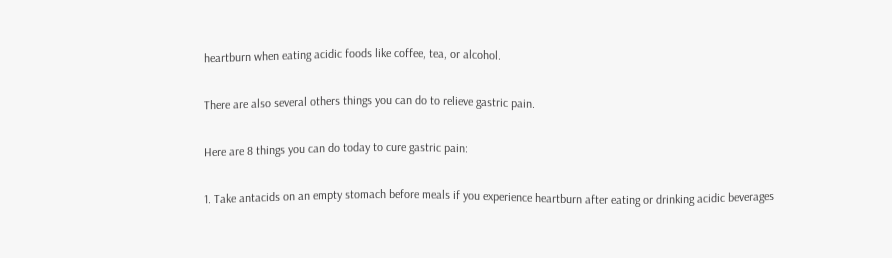heartburn when eating acidic foods like coffee, tea, or alcohol.

There are also several others things you can do to relieve gastric pain.

Here are 8 things you can do today to cure gastric pain:

1. Take antacids on an empty stomach before meals if you experience heartburn after eating or drinking acidic beverages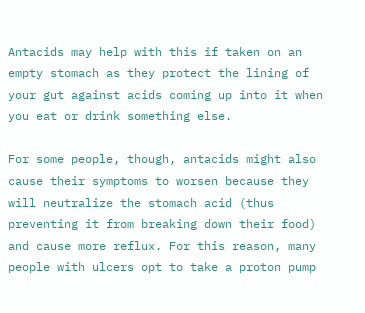Antacids may help with this if taken on an empty stomach as they protect the lining of your gut against acids coming up into it when you eat or drink something else.

For some people, though, antacids might also cause their symptoms to worsen because they will neutralize the stomach acid (thus preventing it from breaking down their food) and cause more reflux. For this reason, many people with ulcers opt to take a proton pump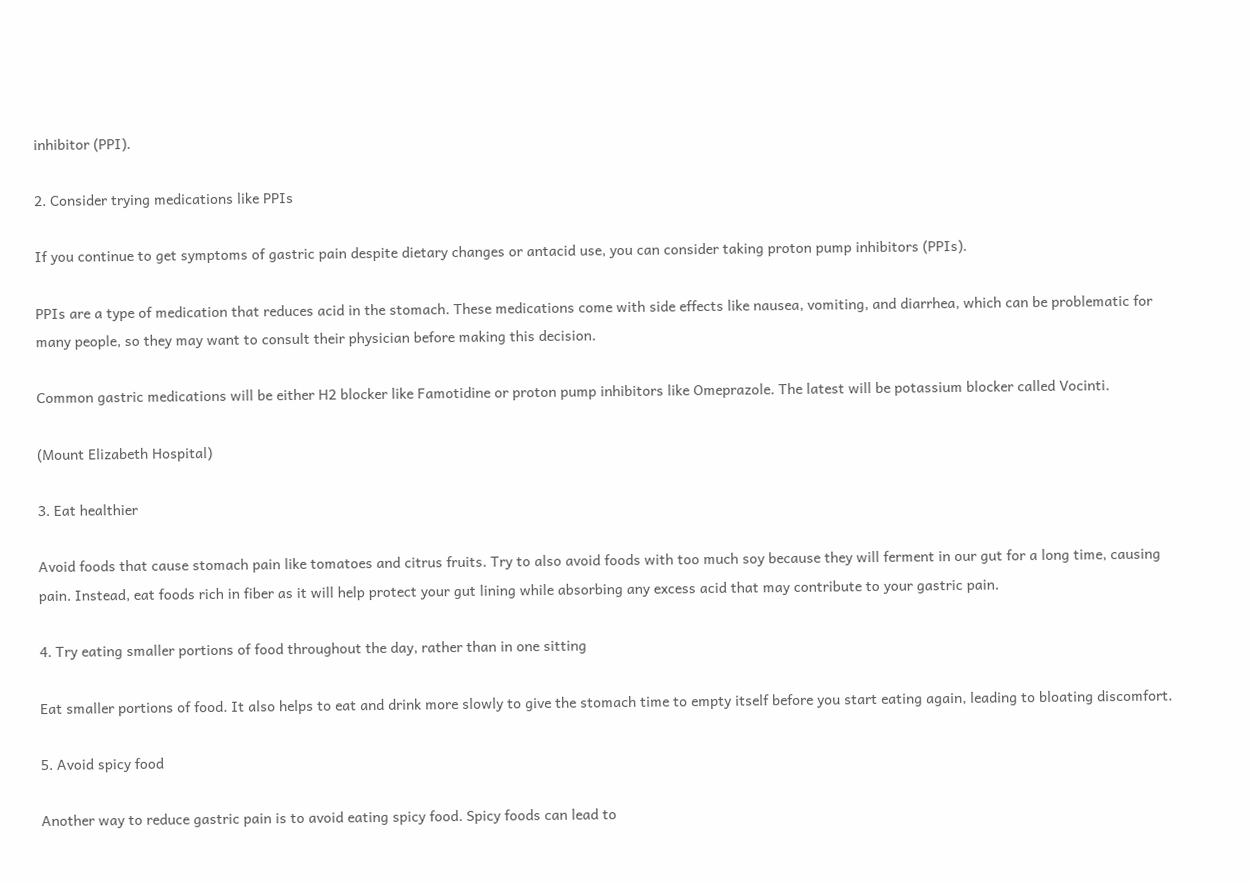inhibitor (PPI).

2. Consider trying medications like PPIs

If you continue to get symptoms of gastric pain despite dietary changes or antacid use, you can consider taking proton pump inhibitors (PPIs).

PPIs are a type of medication that reduces acid in the stomach. These medications come with side effects like nausea, vomiting, and diarrhea, which can be problematic for many people, so they may want to consult their physician before making this decision.

Common gastric medications will be either H2 blocker like Famotidine or proton pump inhibitors like Omeprazole. The latest will be potassium blocker called Vocinti.

(Mount Elizabeth Hospital)

3. Eat healthier

Avoid foods that cause stomach pain like tomatoes and citrus fruits. Try to also avoid foods with too much soy because they will ferment in our gut for a long time, causing pain. Instead, eat foods rich in fiber as it will help protect your gut lining while absorbing any excess acid that may contribute to your gastric pain.

4. Try eating smaller portions of food throughout the day, rather than in one sitting

Eat smaller portions of food. It also helps to eat and drink more slowly to give the stomach time to empty itself before you start eating again, leading to bloating discomfort.

5. Avoid spicy food

Another way to reduce gastric pain is to avoid eating spicy food. Spicy foods can lead to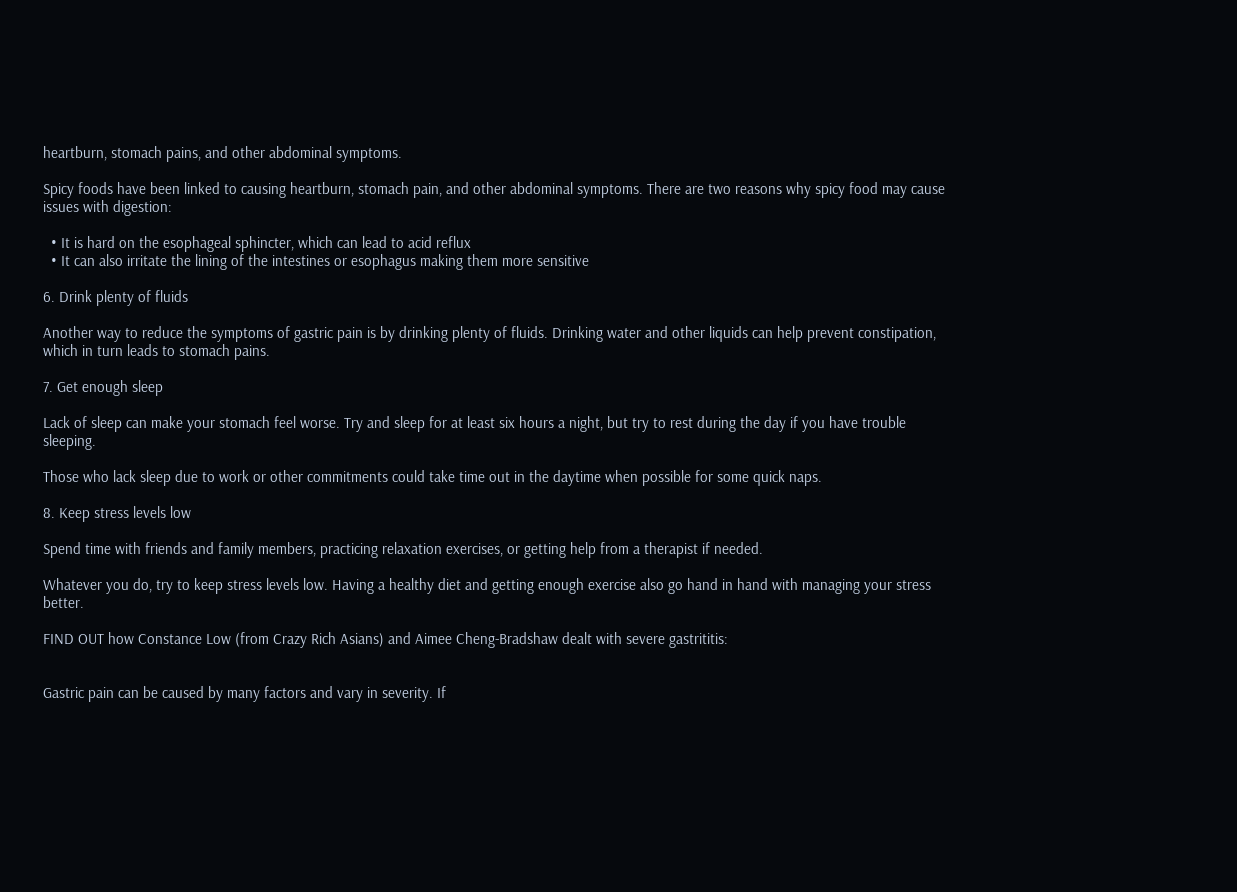heartburn, stomach pains, and other abdominal symptoms.

Spicy foods have been linked to causing heartburn, stomach pain, and other abdominal symptoms. There are two reasons why spicy food may cause issues with digestion:

  • It is hard on the esophageal sphincter, which can lead to acid reflux
  • It can also irritate the lining of the intestines or esophagus making them more sensitive

6. Drink plenty of fluids

Another way to reduce the symptoms of gastric pain is by drinking plenty of fluids. Drinking water and other liquids can help prevent constipation, which in turn leads to stomach pains.

7. Get enough sleep

Lack of sleep can make your stomach feel worse. Try and sleep for at least six hours a night, but try to rest during the day if you have trouble sleeping.

Those who lack sleep due to work or other commitments could take time out in the daytime when possible for some quick naps.

8. Keep stress levels low

Spend time with friends and family members, practicing relaxation exercises, or getting help from a therapist if needed.

Whatever you do, try to keep stress levels low. Having a healthy diet and getting enough exercise also go hand in hand with managing your stress better.

FIND OUT how Constance Low (from Crazy Rich Asians) and Aimee Cheng-Bradshaw dealt with severe gastrititis:


Gastric pain can be caused by many factors and vary in severity. If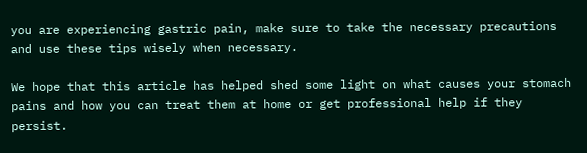you are experiencing gastric pain, make sure to take the necessary precautions and use these tips wisely when necessary.

We hope that this article has helped shed some light on what causes your stomach pains and how you can treat them at home or get professional help if they persist.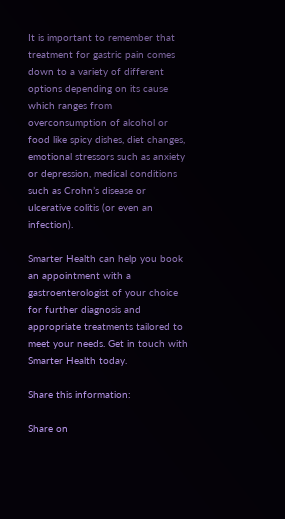It is important to remember that treatment for gastric pain comes down to a variety of different options depending on its cause which ranges from overconsumption of alcohol or food like spicy dishes, diet changes, emotional stressors such as anxiety or depression, medical conditions such as Crohn’s disease or ulcerative colitis (or even an infection).

Smarter Health can help you book an appointment with a gastroenterologist of your choice for further diagnosis and appropriate treatments tailored to meet your needs. Get in touch with Smarter Health today.

Share this information:

Share on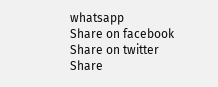whatsapp
Share on facebook
Share on twitter
Share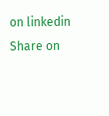on linkedin
Share on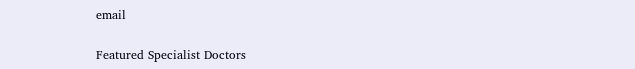email

Featured Specialist Doctors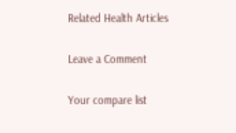Related Health Articles

Leave a Comment

Your compare list